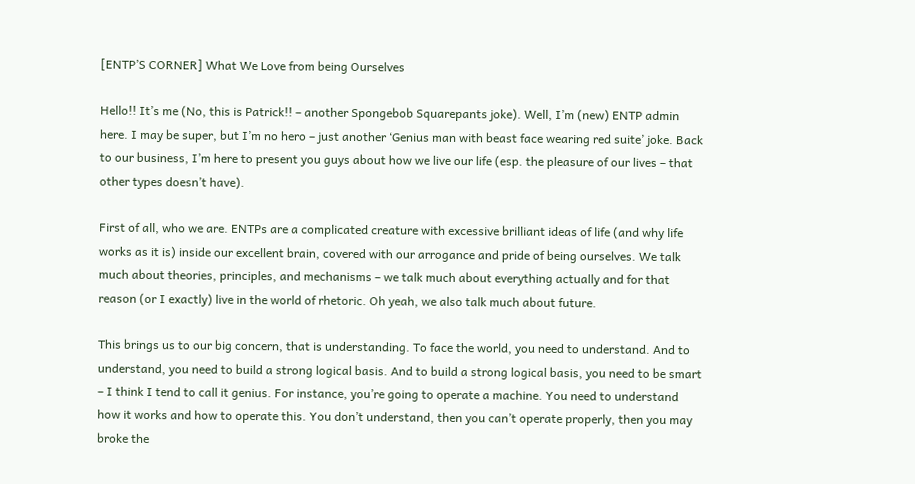[ENTP’S CORNER] What We Love from being Ourselves

Hello!! It’s me (No, this is Patrick!! – another Spongebob Squarepants joke). Well, I’m (new) ENTP admin here. I may be super, but I’m no hero – just another ‘Genius man with beast face wearing red suite’ joke. Back to our business, I’m here to present you guys about how we live our life (esp. the pleasure of our lives – that other types doesn’t have).

First of all, who we are. ENTPs are a complicated creature with excessive brilliant ideas of life (and why life works as it is) inside our excellent brain, covered with our arrogance and pride of being ourselves. We talk much about theories, principles, and mechanisms – we talk much about everything actually and for that reason (or I exactly) live in the world of rhetoric. Oh yeah, we also talk much about future.

This brings us to our big concern, that is understanding. To face the world, you need to understand. And to understand, you need to build a strong logical basis. And to build a strong logical basis, you need to be smart – I think I tend to call it genius. For instance, you’re going to operate a machine. You need to understand how it works and how to operate this. You don’t understand, then you can’t operate properly, then you may broke the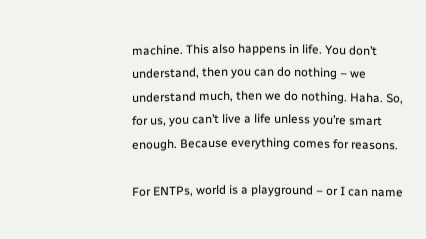machine. This also happens in life. You don’t understand, then you can do nothing – we understand much, then we do nothing. Haha. So, for us, you can’t live a life unless you’re smart enough. Because everything comes for reasons.

For ENTPs, world is a playground – or I can name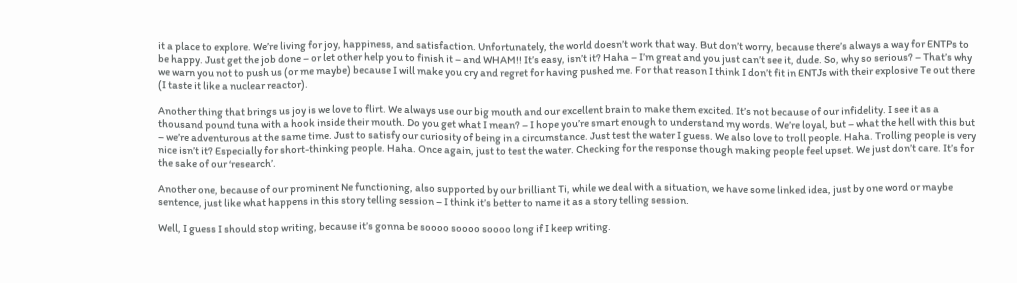it a place to explore. We’re living for joy, happiness, and satisfaction. Unfortunately, the world doesn’t work that way. But don’t worry, because there’s always a way for ENTPs to be happy. Just get the job done – or let other help you to finish it – and WHAM!! It’s easy, isn’t it? Haha – I’m great and you just can’t see it, dude. So, why so serious? – That’s why we warn you not to push us (or me maybe) because I will make you cry and regret for having pushed me. For that reason I think I don’t fit in ENTJs with their explosive Te out there (I taste it like a nuclear reactor).

Another thing that brings us joy is we love to flirt. We always use our big mouth and our excellent brain to make them excited. It’s not because of our infidelity. I see it as a thousand pound tuna with a hook inside their mouth. Do you get what I mean? – I hope you’re smart enough to understand my words. We’re loyal, but – what the hell with this but – we’re adventurous at the same time. Just to satisfy our curiosity of being in a circumstance. Just test the water I guess. We also love to troll people. Haha. Trolling people is very nice isn’t it? Especially for short-thinking people. Haha. Once again, just to test the water. Checking for the response though making people feel upset. We just don’t care. It’s for the sake of our ‘research’.

Another one, because of our prominent Ne functioning, also supported by our brilliant Ti, while we deal with a situation, we have some linked idea, just by one word or maybe sentence, just like what happens in this story telling session – I think it’s better to name it as a story telling session.

Well, I guess I should stop writing, because it’s gonna be soooo soooo soooo long if I keep writing.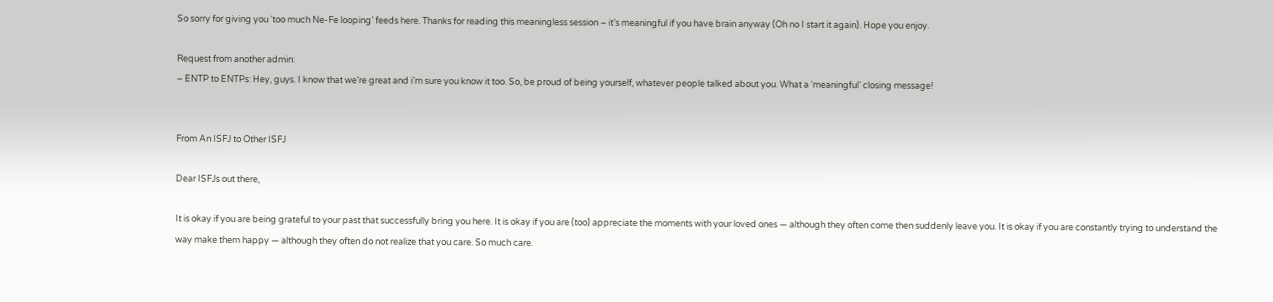So sorry for giving you ‘too much Ne-Fe looping’ feeds here. Thanks for reading this meaningless session – it’s meaningful if you have brain anyway (Oh no I start it again). Hope you enjoy.

Request from another admin:
– ENTP to ENTPs: Hey, guys. I know that we’re great and i’m sure you know it too. So, be proud of being yourself, whatever people talked about you. What a ‘meaningful’ closing message!


From An ISFJ to Other ISFJ

Dear ISFJs out there,

It is okay if you are being grateful to your past that successfully bring you here. It is okay if you are (too) appreciate the moments with your loved ones — although they often come then suddenly leave you. It is okay if you are constantly trying to understand the way make them happy — although they often do not realize that you care. So much care.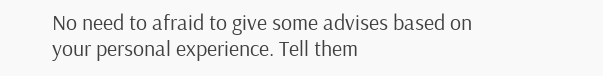No need to afraid to give some advises based on your personal experience. Tell them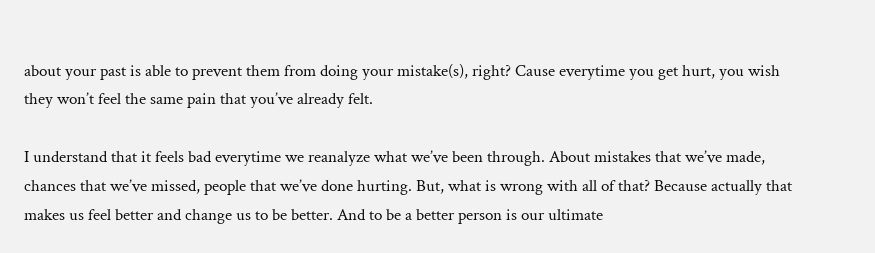about your past is able to prevent them from doing your mistake(s), right? Cause everytime you get hurt, you wish they won’t feel the same pain that you’ve already felt.

I understand that it feels bad everytime we reanalyze what we’ve been through. About mistakes that we’ve made, chances that we’ve missed, people that we’ve done hurting. But, what is wrong with all of that? Because actually that makes us feel better and change us to be better. And to be a better person is our ultimate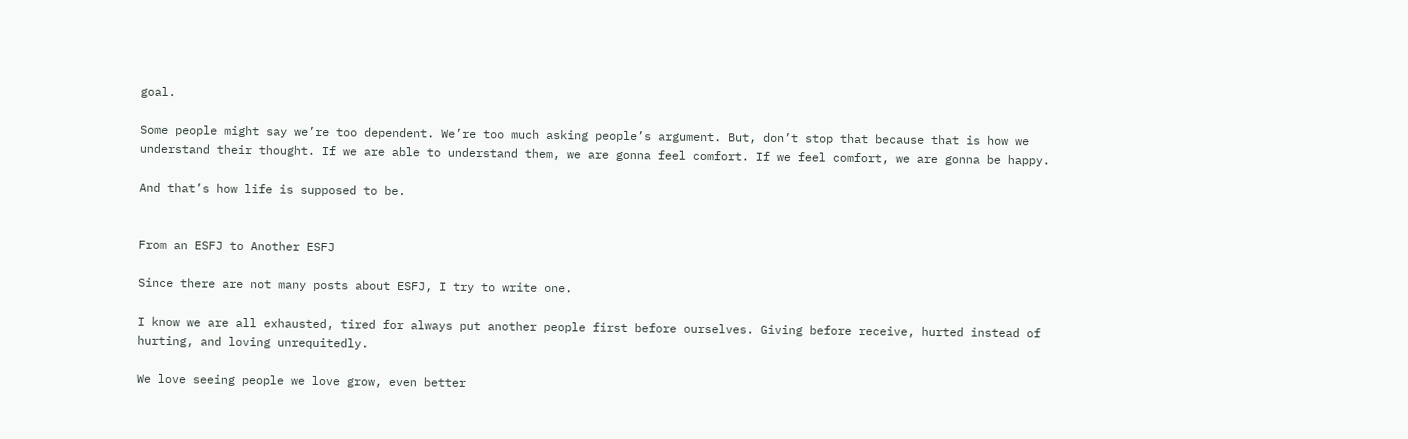goal.

Some people might say we’re too dependent. We’re too much asking people’s argument. But, don’t stop that because that is how we understand their thought. If we are able to understand them, we are gonna feel comfort. If we feel comfort, we are gonna be happy.

And that’s how life is supposed to be.


From an ESFJ to Another ESFJ

Since there are not many posts about ESFJ, I try to write one.

I know we are all exhausted, tired for always put another people first before ourselves. Giving before receive, hurted instead of hurting, and loving unrequitedly.

We love seeing people we love grow, even better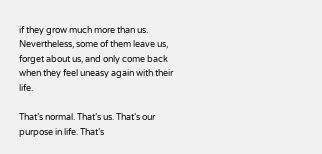if they grow much more than us. Nevertheless, some of them leave us, forget about us, and only come back when they feel uneasy again with their life.

That’s normal. That’s us. That’s our purpose in life. That’s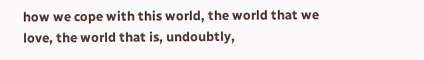how we cope with this world, the world that we love, the world that is, undoubtly,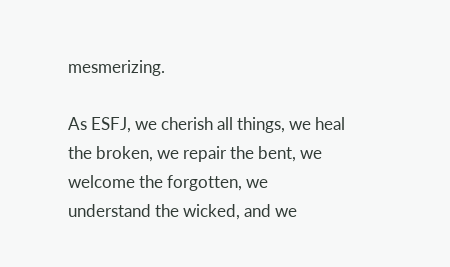mesmerizing.

As ESFJ, we cherish all things, we heal the broken, we repair the bent, we welcome the forgotten, we understand the wicked, and we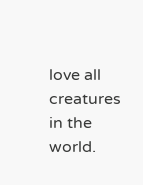love all creatures in the world.